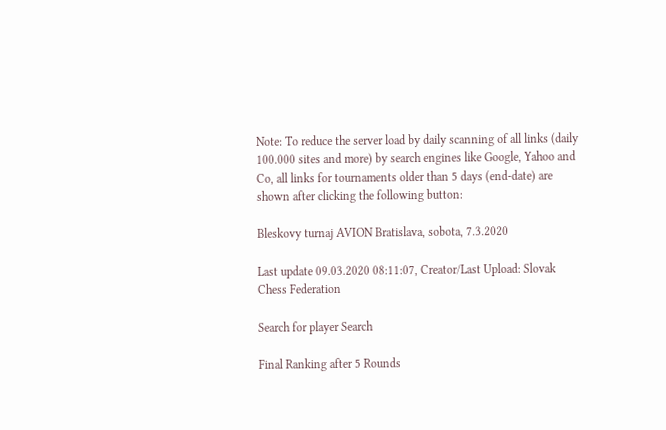Note: To reduce the server load by daily scanning of all links (daily 100.000 sites and more) by search engines like Google, Yahoo and Co, all links for tournaments older than 5 days (end-date) are shown after clicking the following button:

Bleskovy turnaj AVION Bratislava, sobota, 7.3.2020

Last update 09.03.2020 08:11:07, Creator/Last Upload: Slovak Chess Federation

Search for player Search

Final Ranking after 5 Rounds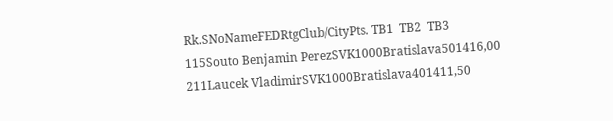Rk.SNoNameFEDRtgClub/CityPts. TB1  TB2  TB3
115Souto Benjamin PerezSVK1000Bratislava501416,00
211Laucek VladimirSVK1000Bratislava401411,50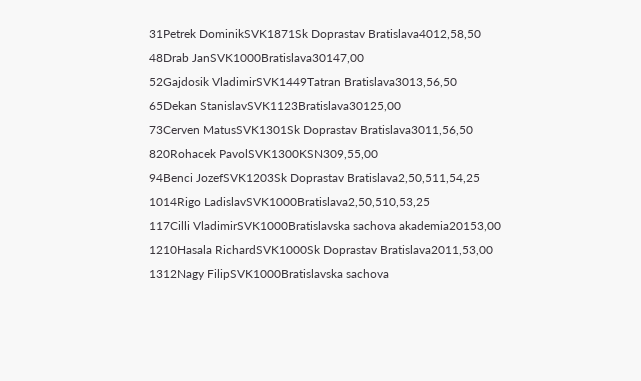31Petrek DominikSVK1871Sk Doprastav Bratislava4012,58,50
48Drab JanSVK1000Bratislava30147,00
52Gajdosik VladimirSVK1449Tatran Bratislava3013,56,50
65Dekan StanislavSVK1123Bratislava30125,00
73Cerven MatusSVK1301Sk Doprastav Bratislava3011,56,50
820Rohacek PavolSVK1300KSN309,55,00
94Benci JozefSVK1203Sk Doprastav Bratislava2,50,511,54,25
1014Rigo LadislavSVK1000Bratislava2,50,510,53,25
117Cilli VladimirSVK1000Bratislavska sachova akademia20153,00
1210Hasala RichardSVK1000Sk Doprastav Bratislava2011,53,00
1312Nagy FilipSVK1000Bratislavska sachova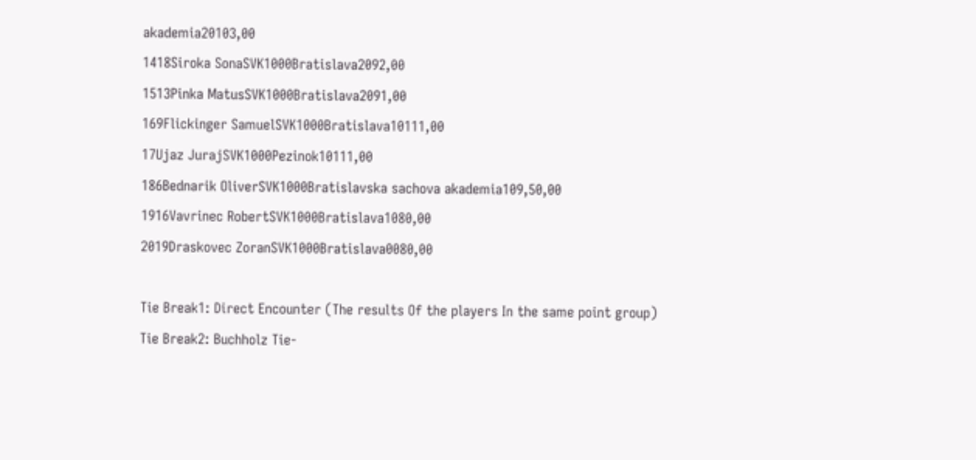akademia20103,00
1418Siroka SonaSVK1000Bratislava2092,00
1513Pinka MatusSVK1000Bratislava2091,00
169Flickinger SamuelSVK1000Bratislava10111,00
17Ujaz JurajSVK1000Pezinok10111,00
186Bednarik OliverSVK1000Bratislavska sachova akademia109,50,00
1916Vavrinec RobertSVK1000Bratislava1080,00
2019Draskovec ZoranSVK1000Bratislava0080,00

Tie Break1: Direct Encounter (The results Of the players In the same point group)
Tie Break2: Buchholz Tie-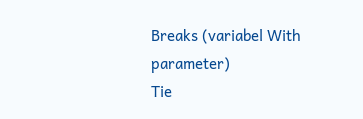Breaks (variabel With parameter)
Tie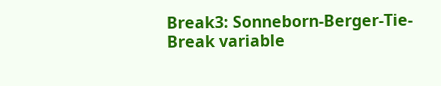Break3: Sonneborn-Berger-Tie-Break variable